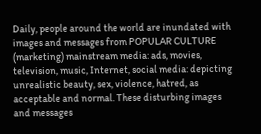Daily, people around the world are inundated with images and messages from POPULAR CULTURE (marketing) mainstream media: ads, movies, television, music, Internet, social media: depicting unrealistic beauty, sex, violence, hatred, as acceptable and normal. These disturbing images and messages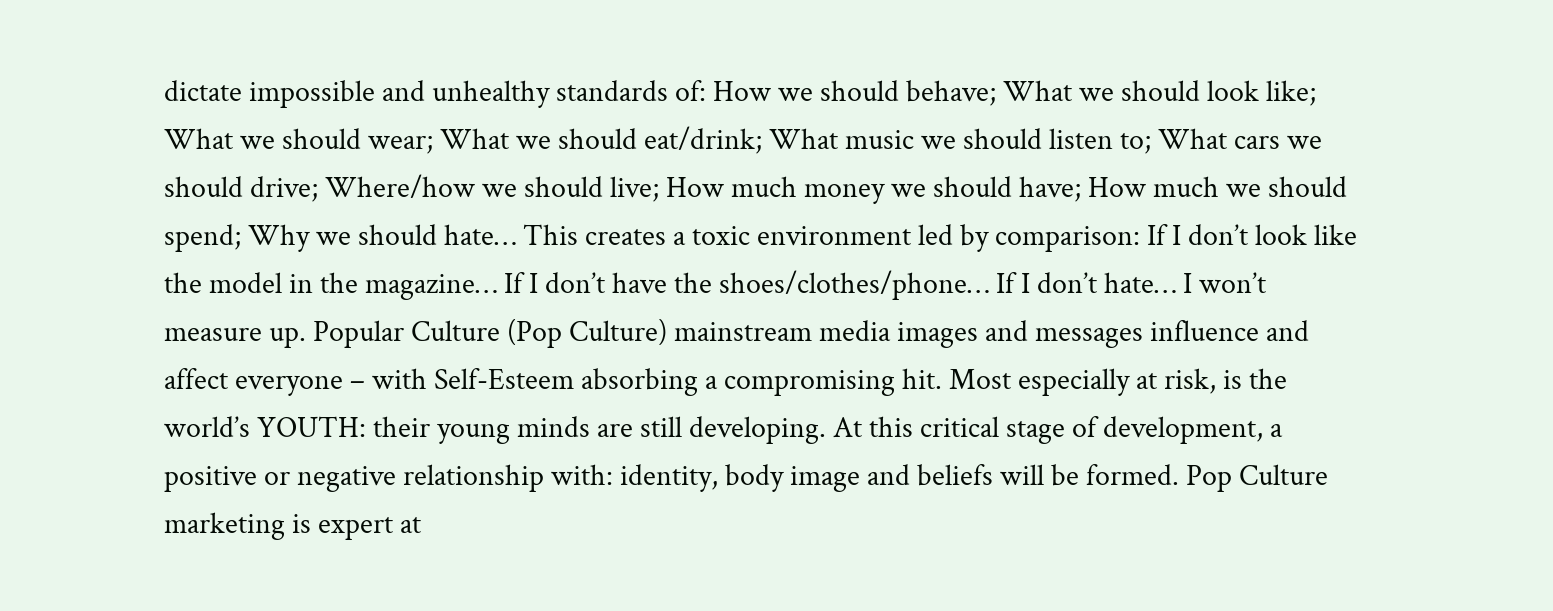dictate impossible and unhealthy standards of: How we should behave; What we should look like; What we should wear; What we should eat/drink; What music we should listen to; What cars we should drive; Where/how we should live; How much money we should have; How much we should spend; Why we should hate… This creates a toxic environment led by comparison: If I don’t look like the model in the magazine… If I don’t have the shoes/clothes/phone… If I don’t hate… I won’t measure up. Popular Culture (Pop Culture) mainstream media images and messages influence and affect everyone – with Self-Esteem absorbing a compromising hit. Most especially at risk, is the world’s YOUTH: their young minds are still developing. At this critical stage of development, a positive or negative relationship with: identity, body image and beliefs will be formed. Pop Culture marketing is expert at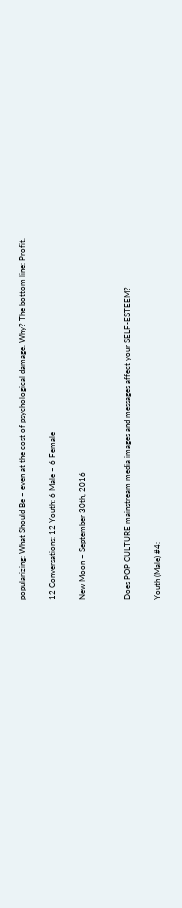popularizing: What Should Be – even at the cost of psychological damage. Why? The bottom line: Profit.

12 Conversations: 12 Youth: 6 Male – 6 Female

New Moon ~ September 30th, 2016


Does POP CULTURE mainstream media images and messages affect your SELF-ESTEEM?

Youth (Male) #4: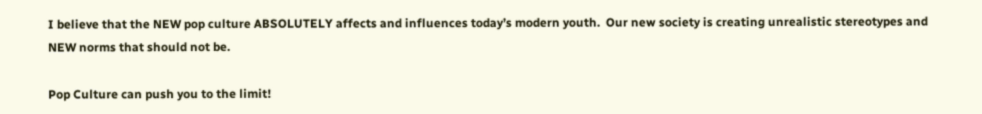I believe that the NEW pop culture ABSOLUTELY affects and influences today’s modern youth.  Our new society is creating unrealistic stereotypes and NEW norms that should not be.

Pop Culture can push you to the limit!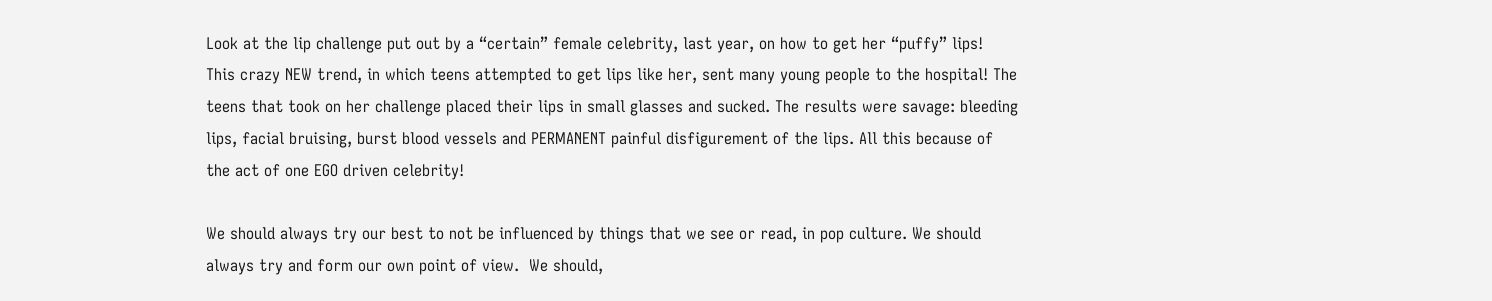Look at the lip challenge put out by a “certain” female celebrity, last year, on how to get her “puffy” lips!  This crazy NEW trend, in which teens attempted to get lips like her, sent many young people to the hospital! The teens that took on her challenge placed their lips in small glasses and sucked. The results were savage: bleeding lips, facial bruising, burst blood vessels and PERMANENT painful disfigurement of the lips. All this because of the act of one EGO driven celebrity!

We should always try our best to not be influenced by things that we see or read, in pop culture. We should always try and form our own point of view.  We should,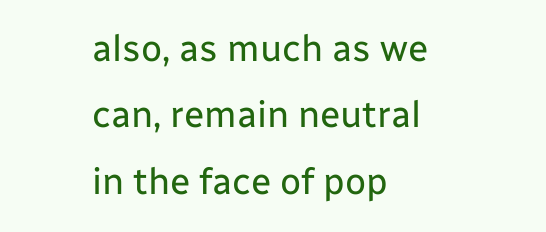also, as much as we can, remain neutral in the face of pop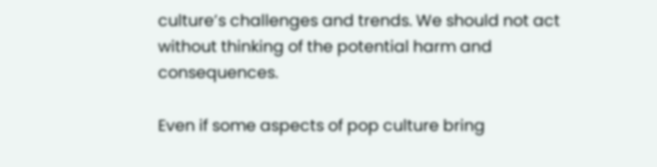culture’s challenges and trends. We should not act without thinking of the potential harm and consequences.

Even if some aspects of pop culture bring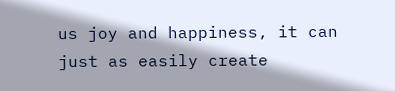us joy and happiness, it can just as easily create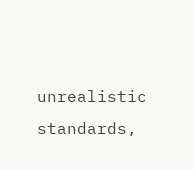unrealistic standards,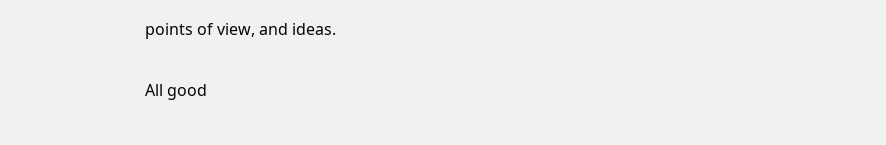points of view, and ideas.

All good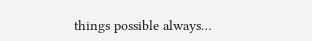things possible always…